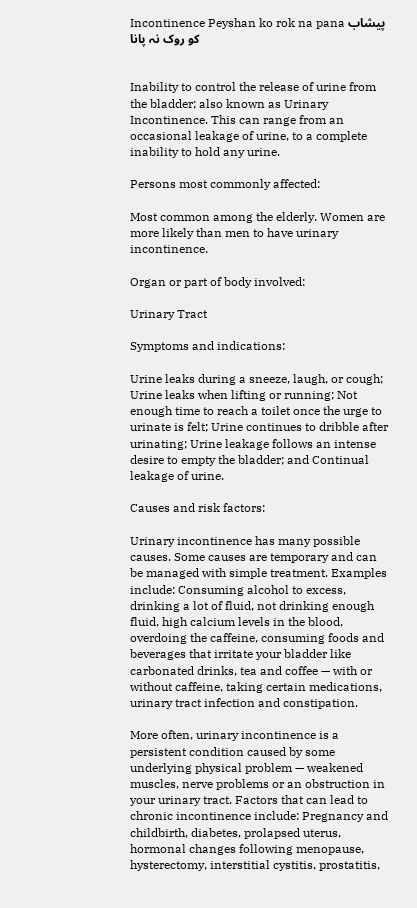Incontinence Peyshan ko rok na pana پیشاب کو روک نہ پانا


Inability to control the release of urine from the bladder; also known as Urinary Incontinence. This can range from an occasional leakage of urine, to a complete inability to hold any urine.

Persons most commonly affected:

Most common among the elderly. Women are more likely than men to have urinary incontinence.

Organ or part of body involved:

Urinary Tract

Symptoms and indications:

Urine leaks during a sneeze, laugh, or cough; Urine leaks when lifting or running; Not enough time to reach a toilet once the urge to urinate is felt; Urine continues to dribble after urinating; Urine leakage follows an intense desire to empty the bladder; and Continual leakage of urine.

Causes and risk factors:

Urinary incontinence has many possible causes. Some causes are temporary and can be managed with simple treatment. Examples include: Consuming alcohol to excess, drinking a lot of fluid, not drinking enough fluid, high calcium levels in the blood, overdoing the caffeine, consuming foods and beverages that irritate your bladder like carbonated drinks, tea and coffee — with or without caffeine, taking certain medications, urinary tract infection and constipation.

More often, urinary incontinence is a persistent condition caused by some underlying physical problem — weakened muscles, nerve problems or an obstruction in your urinary tract. Factors that can lead to chronic incontinence include: Pregnancy and childbirth, diabetes, prolapsed uterus, hormonal changes following menopause, hysterectomy, interstitial cystitis, prostatitis,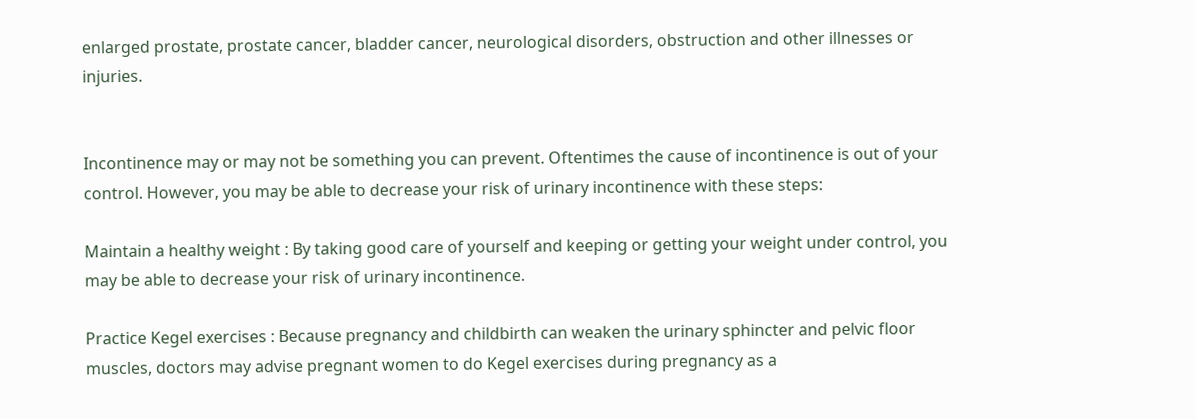enlarged prostate, prostate cancer, bladder cancer, neurological disorders, obstruction and other illnesses or injuries.


Incontinence may or may not be something you can prevent. Oftentimes the cause of incontinence is out of your control. However, you may be able to decrease your risk of urinary incontinence with these steps:

Maintain a healthy weight : By taking good care of yourself and keeping or getting your weight under control, you may be able to decrease your risk of urinary incontinence.

Practice Kegel exercises : Because pregnancy and childbirth can weaken the urinary sphincter and pelvic floor muscles, doctors may advise pregnant women to do Kegel exercises during pregnancy as a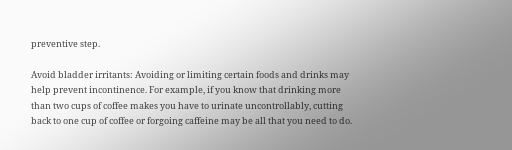preventive step.

Avoid bladder irritants: Avoiding or limiting certain foods and drinks may help prevent incontinence. For example, if you know that drinking more than two cups of coffee makes you have to urinate uncontrollably, cutting back to one cup of coffee or forgoing caffeine may be all that you need to do.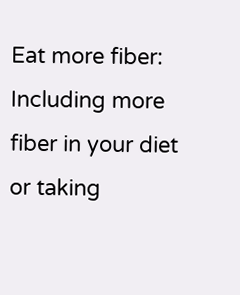Eat more fiber: Including more fiber in your diet or taking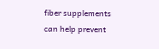fiber supplements can help prevent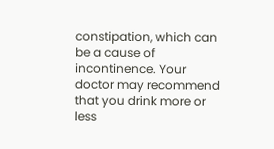constipation, which can be a cause of incontinence. Your doctor may recommend that you drink more or less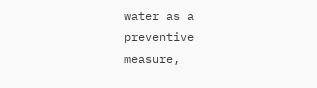water as a preventive measure,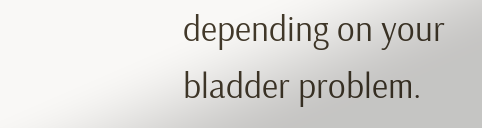depending on your bladder problem.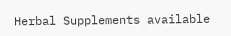Herbal Supplements available